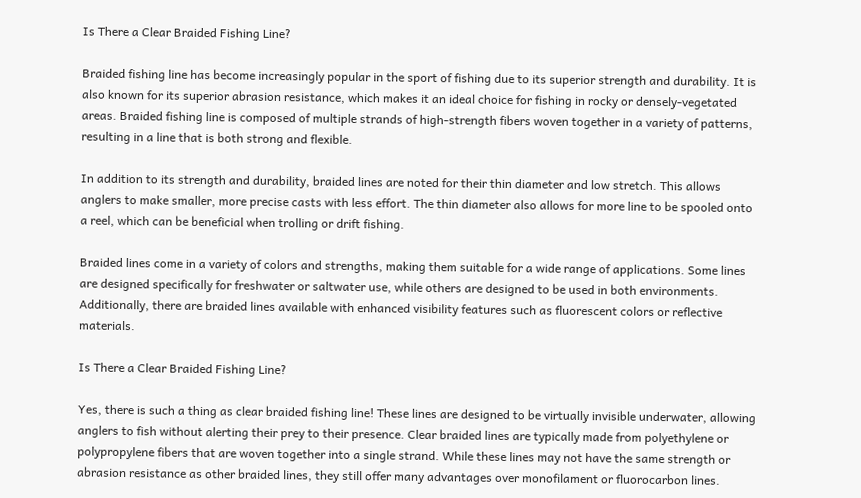Is There a Clear Braided Fishing Line?

Braided fishing line has become increasingly popular in the sport of fishing due to its superior strength and durability. It is also known for its superior abrasion resistance, which makes it an ideal choice for fishing in rocky or densely-vegetated areas. Braided fishing line is composed of multiple strands of high-strength fibers woven together in a variety of patterns, resulting in a line that is both strong and flexible.

In addition to its strength and durability, braided lines are noted for their thin diameter and low stretch. This allows anglers to make smaller, more precise casts with less effort. The thin diameter also allows for more line to be spooled onto a reel, which can be beneficial when trolling or drift fishing.

Braided lines come in a variety of colors and strengths, making them suitable for a wide range of applications. Some lines are designed specifically for freshwater or saltwater use, while others are designed to be used in both environments. Additionally, there are braided lines available with enhanced visibility features such as fluorescent colors or reflective materials.

Is There a Clear Braided Fishing Line?

Yes, there is such a thing as clear braided fishing line! These lines are designed to be virtually invisible underwater, allowing anglers to fish without alerting their prey to their presence. Clear braided lines are typically made from polyethylene or polypropylene fibers that are woven together into a single strand. While these lines may not have the same strength or abrasion resistance as other braided lines, they still offer many advantages over monofilament or fluorocarbon lines.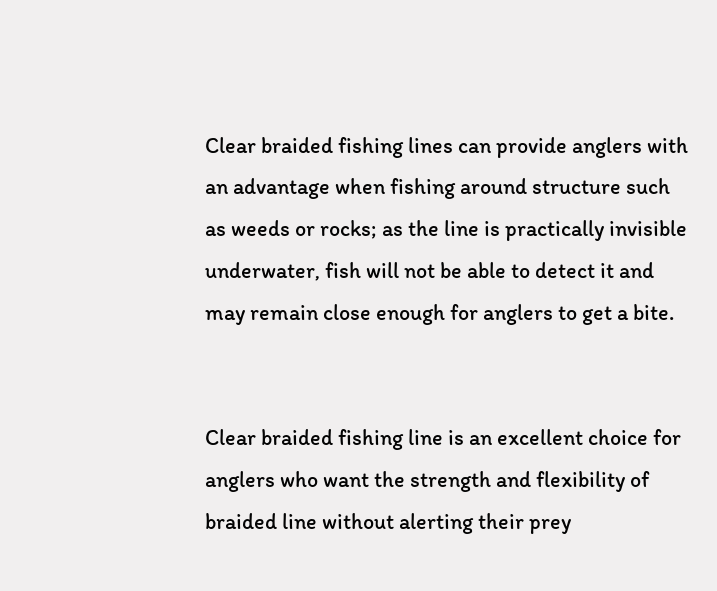Clear braided fishing lines can provide anglers with an advantage when fishing around structure such as weeds or rocks; as the line is practically invisible underwater, fish will not be able to detect it and may remain close enough for anglers to get a bite.


Clear braided fishing line is an excellent choice for anglers who want the strength and flexibility of braided line without alerting their prey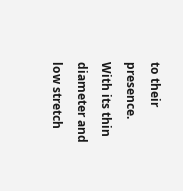to their presence. With its thin diameter and low stretch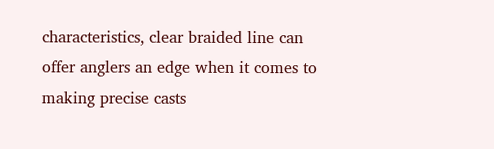characteristics, clear braided line can offer anglers an edge when it comes to making precise casts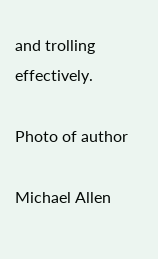and trolling effectively.

Photo of author

Michael Allen